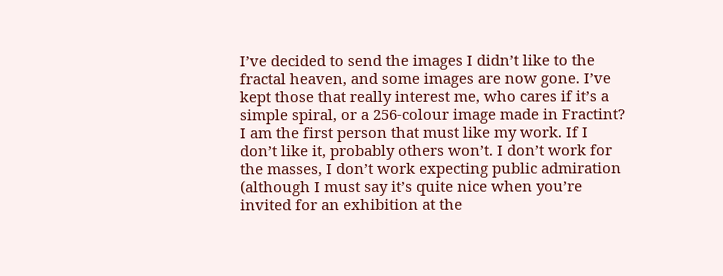I’ve decided to send the images I didn’t like to the fractal heaven, and some images are now gone. I’ve kept those that really interest me, who cares if it’s a simple spiral, or a 256-colour image made in Fractint? I am the first person that must like my work. If I don’t like it, probably others won’t. I don’t work for the masses, I don’t work expecting public admiration (although I must say it’s quite nice when you’re invited for an exhibition at the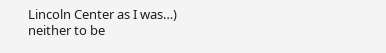Lincoln Center as I was…) neither to be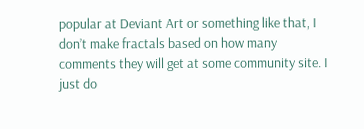popular at Deviant Art or something like that, I don’t make fractals based on how many comments they will get at some community site. I just do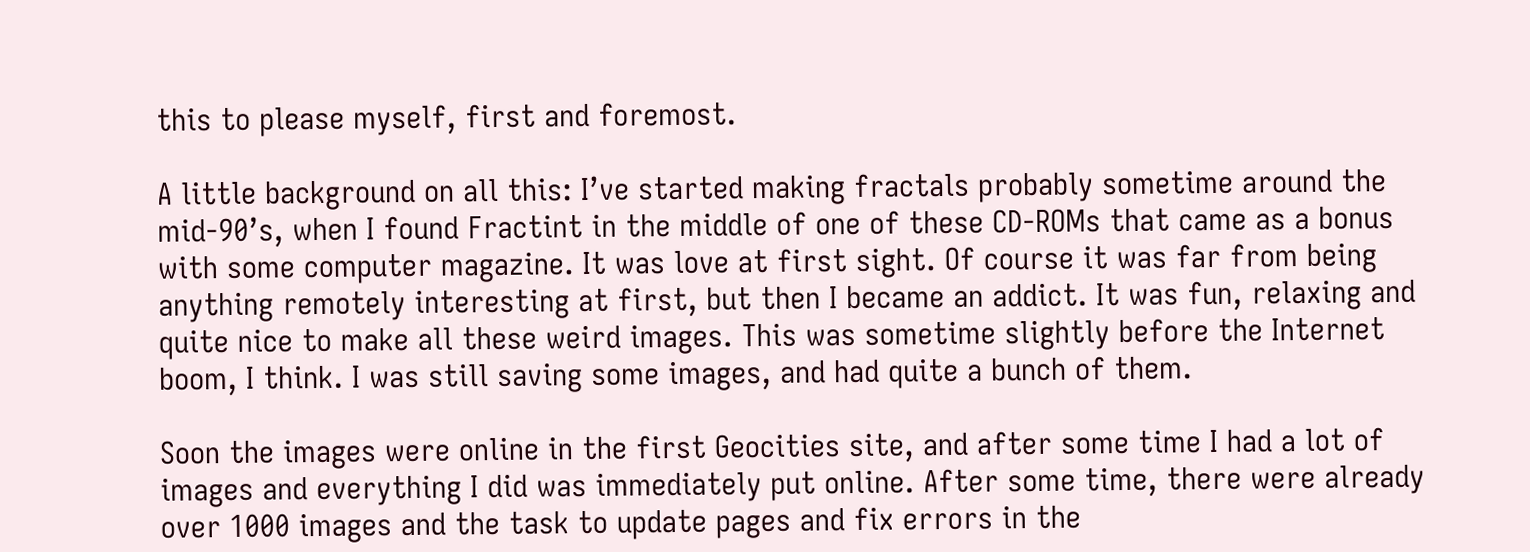this to please myself, first and foremost.

A little background on all this: I’ve started making fractals probably sometime around the mid-90’s, when I found Fractint in the middle of one of these CD-ROMs that came as a bonus with some computer magazine. It was love at first sight. Of course it was far from being anything remotely interesting at first, but then I became an addict. It was fun, relaxing and quite nice to make all these weird images. This was sometime slightly before the Internet boom, I think. I was still saving some images, and had quite a bunch of them.

Soon the images were online in the first Geocities site, and after some time I had a lot of images and everything I did was immediately put online. After some time, there were already over 1000 images and the task to update pages and fix errors in the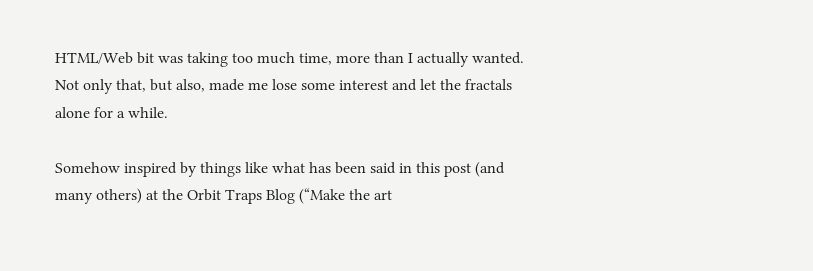HTML/Web bit was taking too much time, more than I actually wanted. Not only that, but also, made me lose some interest and let the fractals alone for a while.

Somehow inspired by things like what has been said in this post (and many others) at the Orbit Traps Blog (“Make the art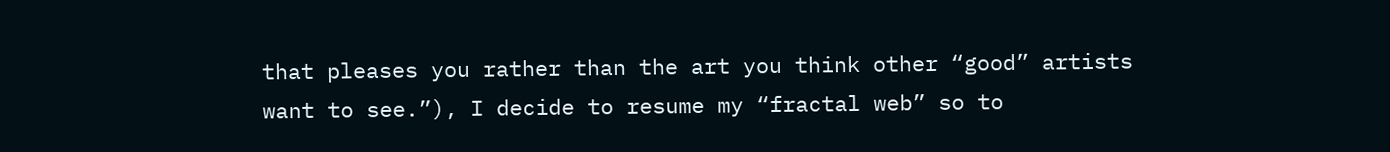that pleases you rather than the art you think other “good” artists want to see.”), I decide to resume my “fractal web” so to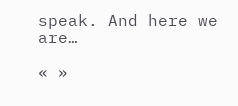speak. And here we are…

« »